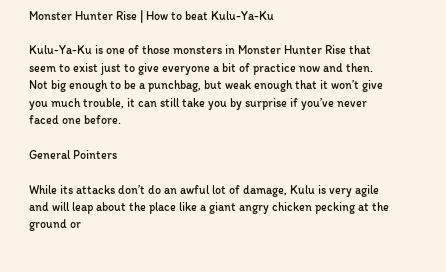Monster Hunter Rise | How to beat Kulu-Ya-Ku

Kulu-Ya-Ku is one of those monsters in Monster Hunter Rise that seem to exist just to give everyone a bit of practice now and then. Not big enough to be a punchbag, but weak enough that it won’t give you much trouble, it can still take you by surprise if you’ve never faced one before.

General Pointers

While its attacks don’t do an awful lot of damage, Kulu is very agile and will leap about the place like a giant angry chicken pecking at the ground or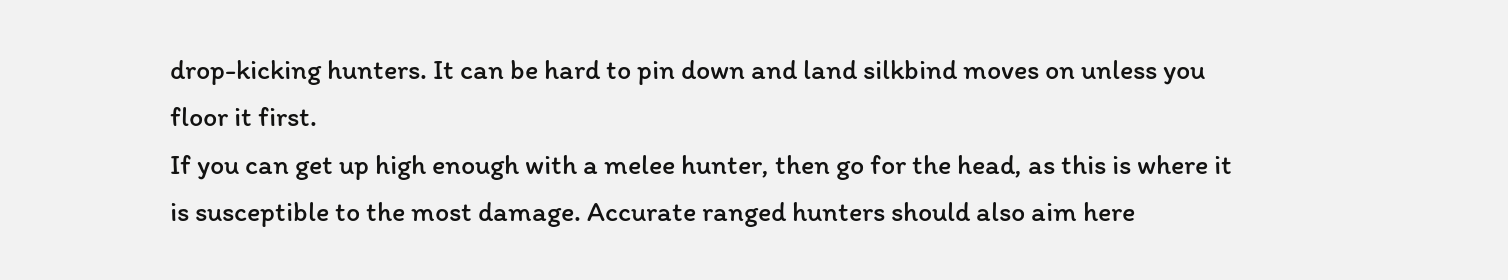drop-kicking hunters. It can be hard to pin down and land silkbind moves on unless you floor it first.
If you can get up high enough with a melee hunter, then go for the head, as this is where it is susceptible to the most damage. Accurate ranged hunters should also aim here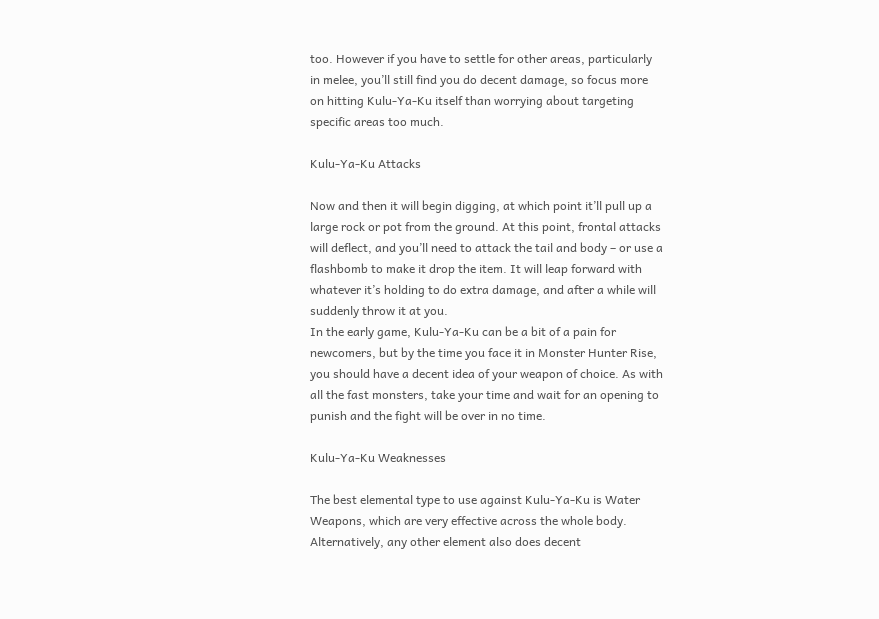too. However if you have to settle for other areas, particularly in melee, you’ll still find you do decent damage, so focus more on hitting Kulu-Ya-Ku itself than worrying about targeting specific areas too much.

Kulu-Ya-Ku Attacks

Now and then it will begin digging, at which point it’ll pull up a large rock or pot from the ground. At this point, frontal attacks will deflect, and you’ll need to attack the tail and body – or use a flashbomb to make it drop the item. It will leap forward with whatever it’s holding to do extra damage, and after a while will suddenly throw it at you.
In the early game, Kulu-Ya-Ku can be a bit of a pain for newcomers, but by the time you face it in Monster Hunter Rise, you should have a decent idea of your weapon of choice. As with all the fast monsters, take your time and wait for an opening to punish and the fight will be over in no time.

Kulu-Ya-Ku Weaknesses

The best elemental type to use against Kulu-Ya-Ku is Water Weapons, which are very effective across the whole body.  Alternatively, any other element also does decent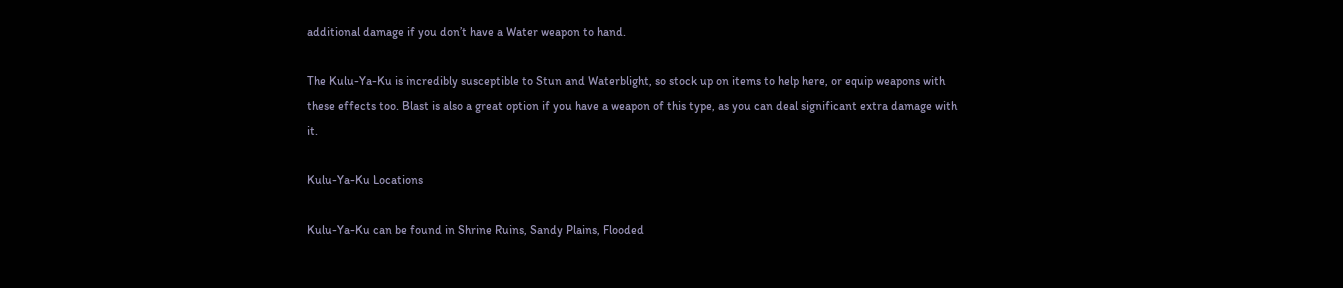additional damage if you don’t have a Water weapon to hand.

The Kulu-Ya-Ku is incredibly susceptible to Stun and Waterblight, so stock up on items to help here, or equip weapons with these effects too. Blast is also a great option if you have a weapon of this type, as you can deal significant extra damage with it.

Kulu-Ya-Ku Locations

Kulu-Ya-Ku can be found in Shrine Ruins, Sandy Plains, Flooded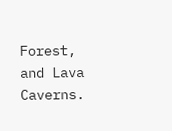Forest, and Lava Caverns.